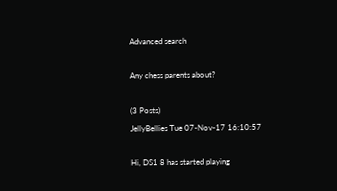Advanced search

Any chess parents about?

(3 Posts)
JellyBellies Tue 07-Nov-17 16:10:57

Hi, DS1 8 has started playing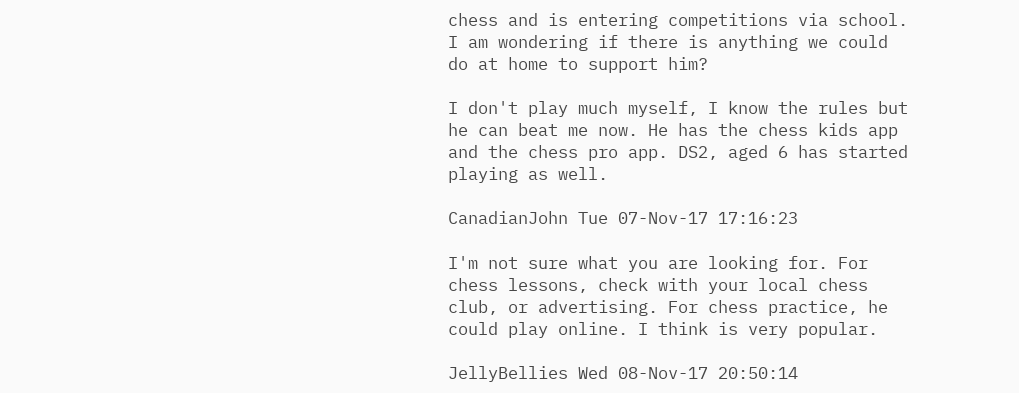chess and is entering competitions via school. I am wondering if there is anything we could do at home to support him?

I don't play much myself, I know the rules but he can beat me now. He has the chess kids app and the chess pro app. DS2, aged 6 has started playing as well.

CanadianJohn Tue 07-Nov-17 17:16:23

I'm not sure what you are looking for. For chess lessons, check with your local chess club, or advertising. For chess practice, he could play online. I think is very popular.

JellyBellies Wed 08-Nov-17 20:50:14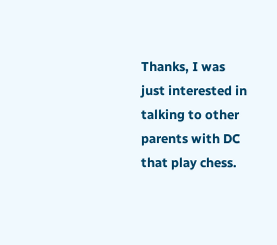Thanks, I was just interested in talking to other parents with DC that play chess.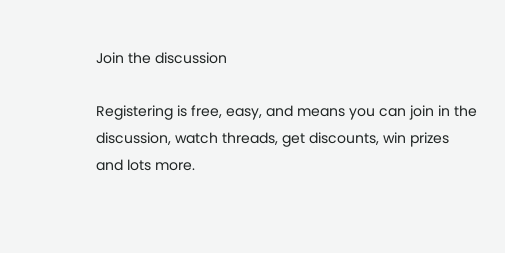Join the discussion

Registering is free, easy, and means you can join in the discussion, watch threads, get discounts, win prizes and lots more.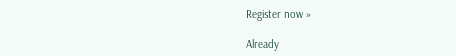Register now »

Already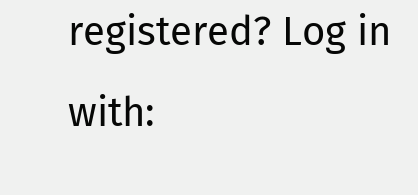registered? Log in with: